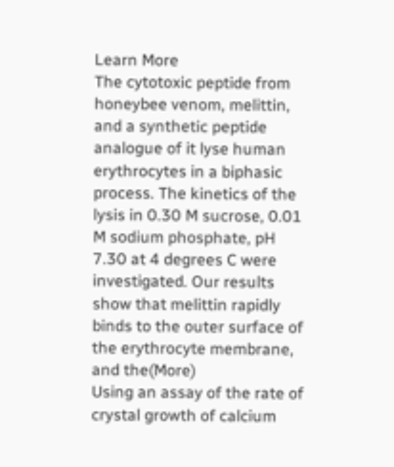Learn More
The cytotoxic peptide from honeybee venom, melittin, and a synthetic peptide analogue of it lyse human erythrocytes in a biphasic process. The kinetics of the lysis in 0.30 M sucrose, 0.01 M sodium phosphate, pH 7.30 at 4 degrees C were investigated. Our results show that melittin rapidly binds to the outer surface of the erythrocyte membrane, and the(More)
Using an assay of the rate of crystal growth of calcium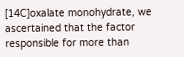[14C]oxalate monohydrate, we ascertained that the factor responsible for more than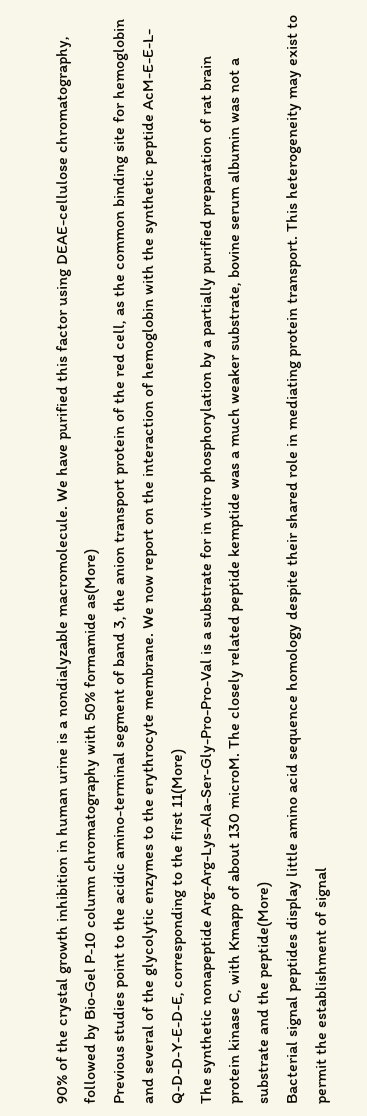90% of the crystal growth inhibition in human urine is a nondialyzable macromolecule. We have purified this factor using DEAE-cellulose chromatography, followed by Bio-Gel P-10 column chromatography with 50% formamide as(More)
Previous studies point to the acidic amino-terminal segment of band 3, the anion transport protein of the red cell, as the common binding site for hemoglobin and several of the glycolytic enzymes to the erythrocyte membrane. We now report on the interaction of hemoglobin with the synthetic peptide AcM-E-E-L-Q-D-D-Y-E-D-E, corresponding to the first 11(More)
The synthetic nonapeptide Arg-Arg-Lys-Ala-Ser-Gly-Pro-Pro-Val is a substrate for in vitro phosphorylation by a partially purified preparation of rat brain protein kinase C, with Kmapp of about 130 microM. The closely related peptide kemptide was a much weaker substrate, bovine serum albumin was not a substrate and the peptide(More)
Bacterial signal peptides display little amino acid sequence homology despite their shared role in mediating protein transport. This heterogeneity may exist to permit the establishment of signal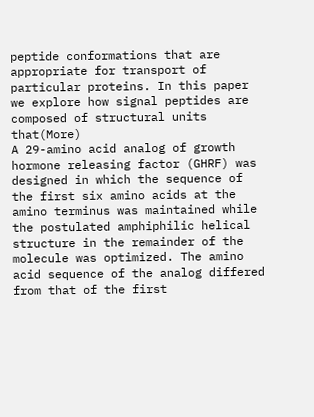peptide conformations that are appropriate for transport of particular proteins. In this paper we explore how signal peptides are composed of structural units that(More)
A 29-amino acid analog of growth hormone releasing factor (GHRF) was designed in which the sequence of the first six amino acids at the amino terminus was maintained while the postulated amphiphilic helical structure in the remainder of the molecule was optimized. The amino acid sequence of the analog differed from that of the first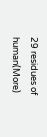29 residues of human(More)